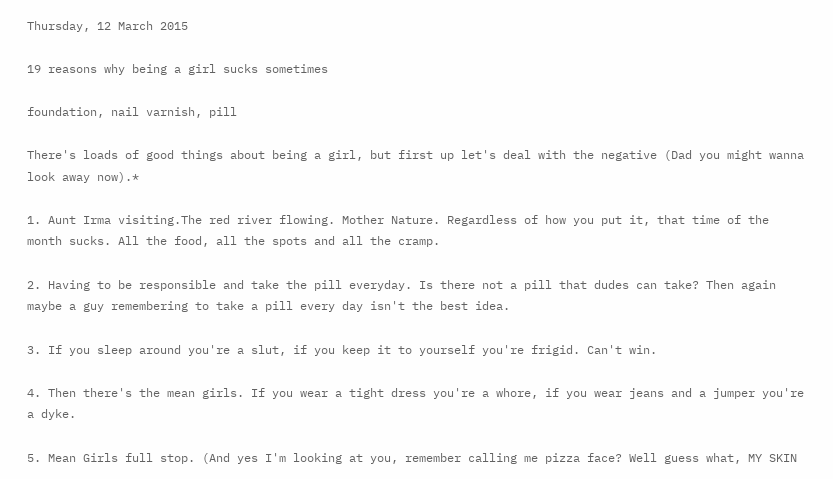Thursday, 12 March 2015

19 reasons why being a girl sucks sometimes

foundation, nail varnish, pill

There's loads of good things about being a girl, but first up let's deal with the negative (Dad you might wanna look away now).*

1. Aunt Irma visiting.The red river flowing. Mother Nature. Regardless of how you put it, that time of the month sucks. All the food, all the spots and all the cramp.

2. Having to be responsible and take the pill everyday. Is there not a pill that dudes can take? Then again maybe a guy remembering to take a pill every day isn't the best idea.

3. If you sleep around you're a slut, if you keep it to yourself you're frigid. Can't win.

4. Then there's the mean girls. If you wear a tight dress you're a whore, if you wear jeans and a jumper you're a dyke.

5. Mean Girls full stop. (And yes I'm looking at you, remember calling me pizza face? Well guess what, MY SKIN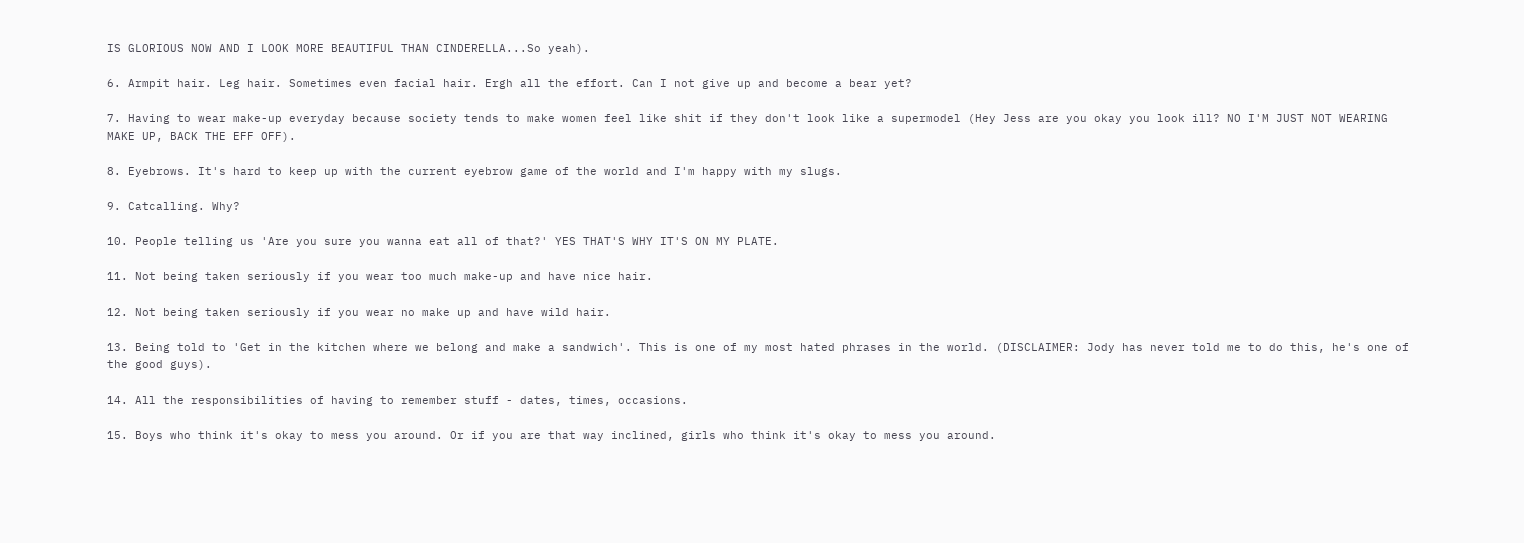IS GLORIOUS NOW AND I LOOK MORE BEAUTIFUL THAN CINDERELLA...So yeah).

6. Armpit hair. Leg hair. Sometimes even facial hair. Ergh all the effort. Can I not give up and become a bear yet?

7. Having to wear make-up everyday because society tends to make women feel like shit if they don't look like a supermodel (Hey Jess are you okay you look ill? NO I'M JUST NOT WEARING MAKE UP, BACK THE EFF OFF).

8. Eyebrows. It's hard to keep up with the current eyebrow game of the world and I'm happy with my slugs.

9. Catcalling. Why?

10. People telling us 'Are you sure you wanna eat all of that?' YES THAT'S WHY IT'S ON MY PLATE.

11. Not being taken seriously if you wear too much make-up and have nice hair.

12. Not being taken seriously if you wear no make up and have wild hair.

13. Being told to 'Get in the kitchen where we belong and make a sandwich'. This is one of my most hated phrases in the world. (DISCLAIMER: Jody has never told me to do this, he's one of the good guys).

14. All the responsibilities of having to remember stuff - dates, times, occasions.

15. Boys who think it's okay to mess you around. Or if you are that way inclined, girls who think it's okay to mess you around.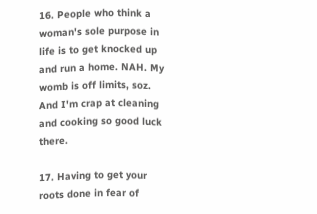16. People who think a woman's sole purpose in life is to get knocked up and run a home. NAH. My womb is off limits, soz. And I'm crap at cleaning and cooking so good luck there.

17. Having to get your roots done in fear of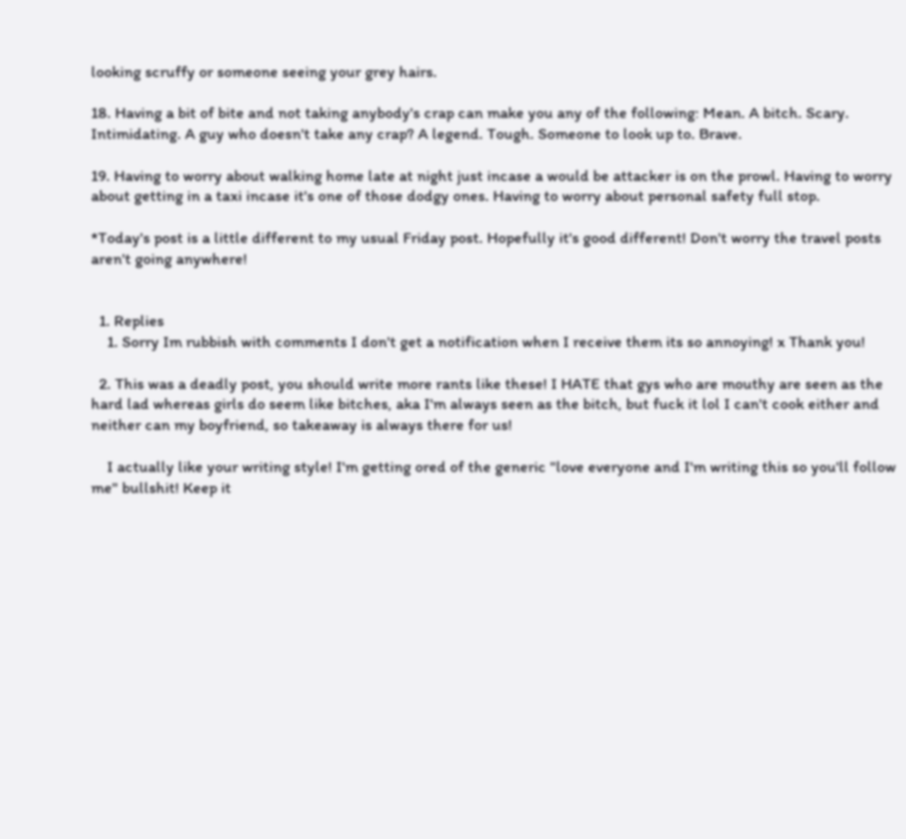looking scruffy or someone seeing your grey hairs.

18. Having a bit of bite and not taking anybody's crap can make you any of the following: Mean. A bitch. Scary. Intimidating. A guy who doesn't take any crap? A legend. Tough. Someone to look up to. Brave.

19. Having to worry about walking home late at night just incase a would be attacker is on the prowl. Having to worry about getting in a taxi incase it's one of those dodgy ones. Having to worry about personal safety full stop.

*Today's post is a little different to my usual Friday post. Hopefully it's good different! Don't worry the travel posts aren't going anywhere!


  1. Replies
    1. Sorry Im rubbish with comments I don't get a notification when I receive them its so annoying! x Thank you!

  2. This was a deadly post, you should write more rants like these! I HATE that gys who are mouthy are seen as the hard lad whereas girls do seem like bitches, aka I'm always seen as the bitch, but fuck it lol I can't cook either and neither can my boyfriend, so takeaway is always there for us!

    I actually like your writing style! I'm getting ored of the generic "love everyone and I'm writing this so you'll follow me" bullshit! Keep it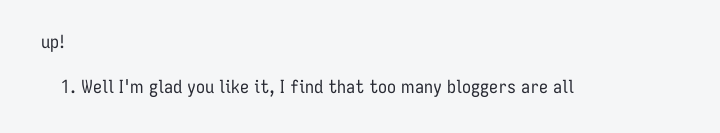up!

    1. Well I'm glad you like it, I find that too many bloggers are all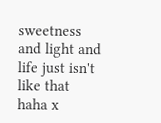sweetness and light and life just isn't like that haha x